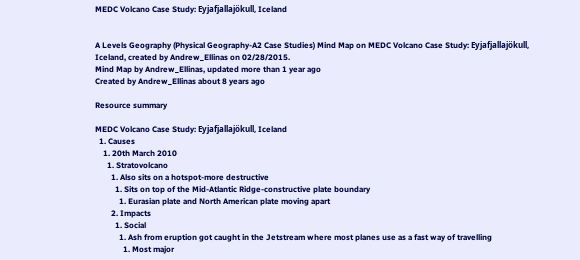MEDC Volcano Case Study: Eyjafjallajökull, Iceland


A Levels Geography (Physical Geography-A2 Case Studies) Mind Map on MEDC Volcano Case Study: Eyjafjallajökull, Iceland, created by Andrew_Ellinas on 02/28/2015.
Mind Map by Andrew_Ellinas, updated more than 1 year ago
Created by Andrew_Ellinas about 8 years ago

Resource summary

MEDC Volcano Case Study: Eyjafjallajökull, Iceland
  1. Causes
    1. 20th March 2010
      1. Stratovolcano
        1. Also sits on a hotspot-more destructive
          1. Sits on top of the Mid-Atlantic Ridge-constructive plate boundary
            1. Eurasian plate and North American plate moving apart
        2. Impacts
          1. Social
            1. Ash from eruption got caught in the Jetstream where most planes use as a fast way of travelling
              1. Most major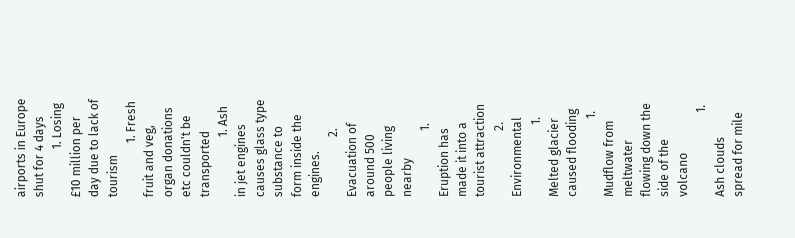airports in Europe shut for 4 days
                1. Losing £10 million per day due to lack of tourism
                  1. Fresh fruit and veg, organ donations etc couldn't be transported
                    1. Ash in jet engines causes glass type substance to form inside the engines.
                    2. Evacuation of around 500 people living nearby
                      1. Eruption has made it into a tourist attraction
                      2. Environmental
                        1. Melted glacier caused flooding
                          1. Mudflow from meltwater flowing down the side of the volcano
                            1. Ash clouds spread for mile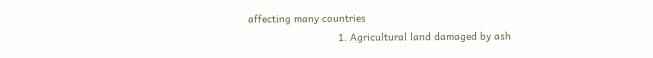affecting many countries
                              1. Agricultural land damaged by ash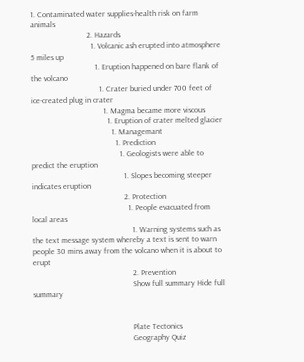1. Contaminated water supplies-health risk on farm animals
                            2. Hazards
                              1. Volcanic ash erupted into atmosphere 5 miles up
                                1. Eruption happened on bare flank of the volcano
                                  1. Crater buried under 700 feet of ice-created plug in crater
                                    1. Magma became more viscous
                                      1. Eruption of crater melted glacier
                                        1. Managemant
                                          1. Prediction
                                            1. Geologists were able to predict the eruption
                                              1. Slopes becoming steeper indicates eruption
                                              2. Protection
                                                1. People evacuated from local areas
                                                  1. Warning systems such as the text message system whereby a text is sent to warn people 30 mins away from the volcano when it is about to erupt
                                                  2. Prevention
                                                  Show full summary Hide full summary


                                                  Plate Tectonics
                                                  Geography Quiz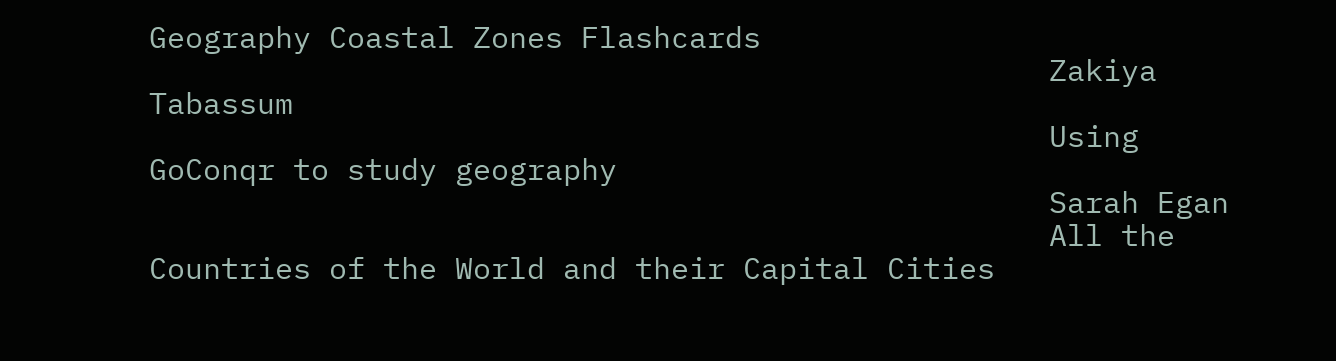Geography Coastal Zones Flashcards
                                                  Zakiya Tabassum
                                                  Using GoConqr to study geography
                                                  Sarah Egan
                                                  All the Countries of the World and their Capital Cities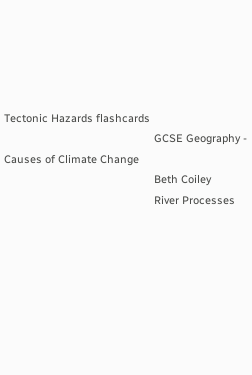Tectonic Hazards flashcards
                                                  GCSE Geography - Causes of Climate Change
                                                  Beth Coiley
                                                  River Processes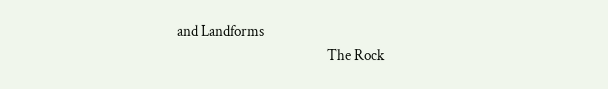and Landforms
                                                  The Rock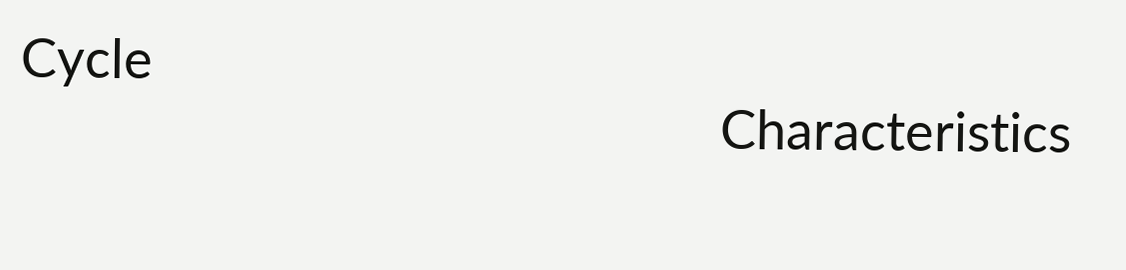Cycle
                                                  Characteristics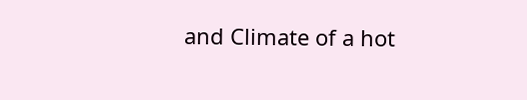and Climate of a hot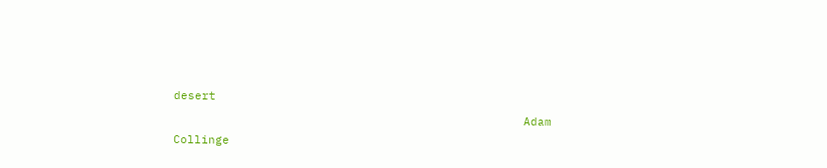desert
                                                  Adam Collinge